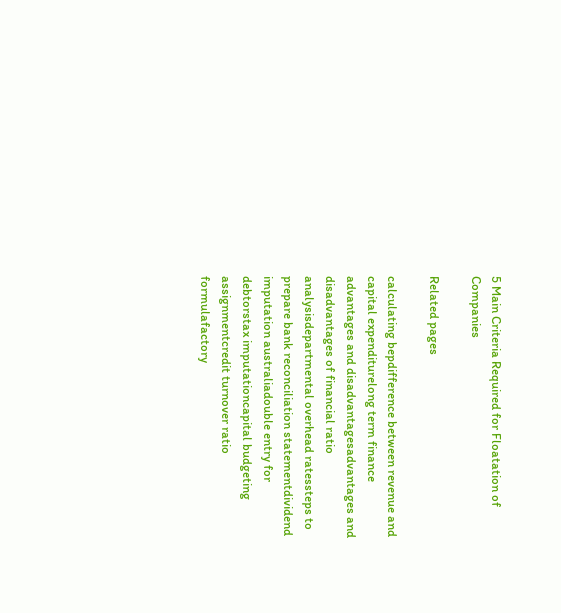5 Main Criteria Required for Floatation of Companies

Related pages

calculating bepdifference between revenue and capital expenditurelong term finance advantages and disadvantagesadvantages and disadvantages of financial ratio analysisdepartmental overhead ratessteps to prepare bank reconciliation statementdividend imputation australiadouble entry for debtorstax imputationcapital budgeting assignmentcredit turnover ratio formulafactory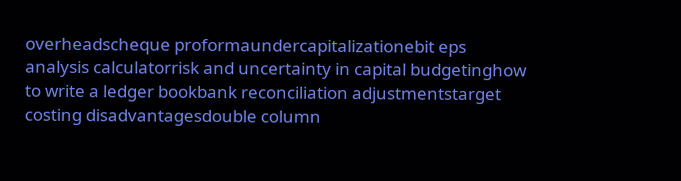overheadscheque proformaundercapitalizationebit eps analysis calculatorrisk and uncertainty in capital budgetinghow to write a ledger bookbank reconciliation adjustmentstarget costing disadvantagesdouble column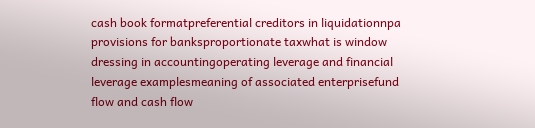cash book formatpreferential creditors in liquidationnpa provisions for banksproportionate taxwhat is window dressing in accountingoperating leverage and financial leverage examplesmeaning of associated enterprisefund flow and cash flow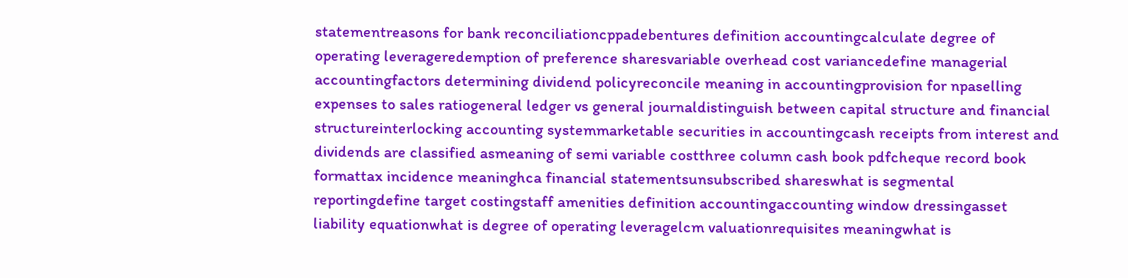statementreasons for bank reconciliationcppadebentures definition accountingcalculate degree of operating leverageredemption of preference sharesvariable overhead cost variancedefine managerial accountingfactors determining dividend policyreconcile meaning in accountingprovision for npaselling expenses to sales ratiogeneral ledger vs general journaldistinguish between capital structure and financial structureinterlocking accounting systemmarketable securities in accountingcash receipts from interest and dividends are classified asmeaning of semi variable costthree column cash book pdfcheque record book formattax incidence meaninghca financial statementsunsubscribed shareswhat is segmental reportingdefine target costingstaff amenities definition accountingaccounting window dressingasset liability equationwhat is degree of operating leveragelcm valuationrequisites meaningwhat is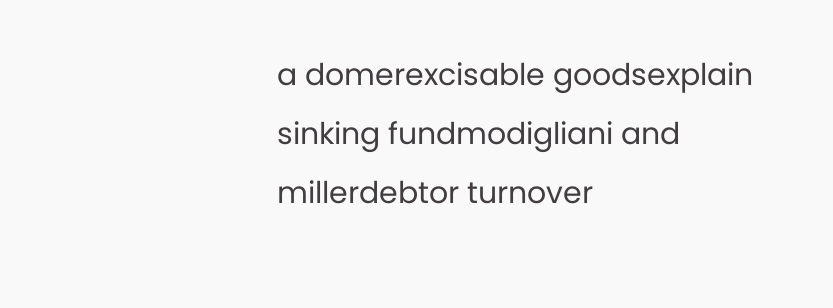a domerexcisable goodsexplain sinking fundmodigliani and millerdebtor turnover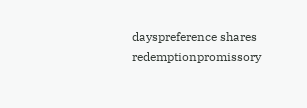dayspreference shares redemptionpromissory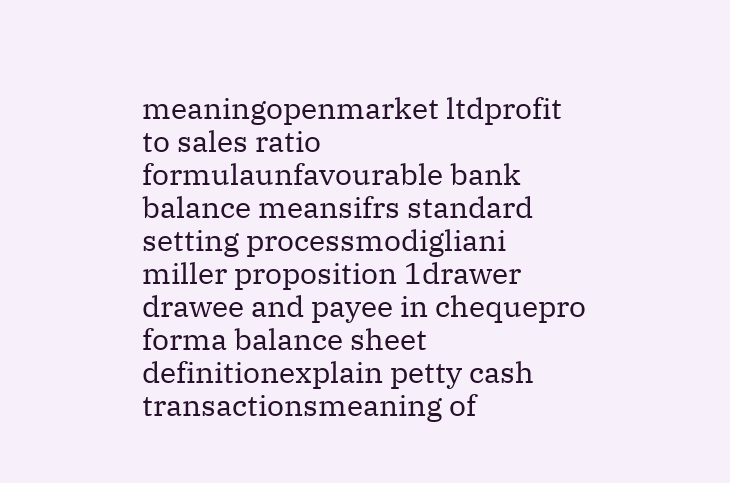meaningopenmarket ltdprofit to sales ratio formulaunfavourable bank balance meansifrs standard setting processmodigliani miller proposition 1drawer drawee and payee in chequepro forma balance sheet definitionexplain petty cash transactionsmeaning of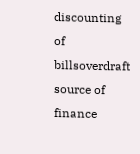discounting of billsoverdraft source of finance